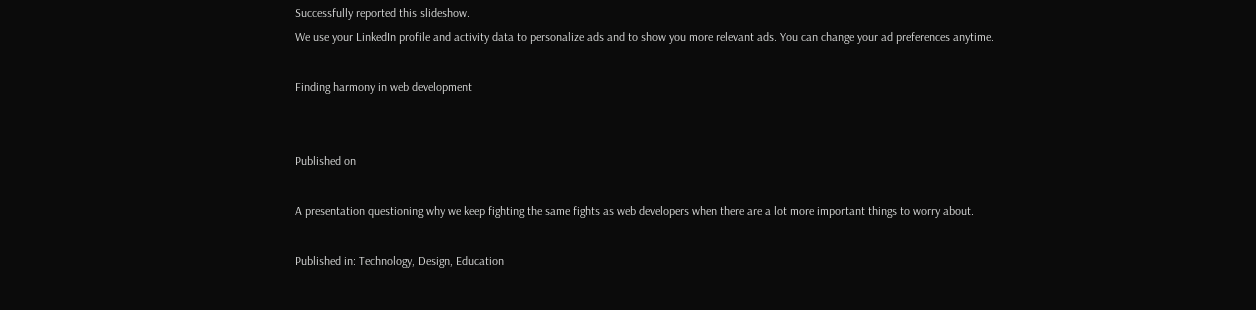Successfully reported this slideshow.
We use your LinkedIn profile and activity data to personalize ads and to show you more relevant ads. You can change your ad preferences anytime.

Finding harmony in web development


Published on

A presentation questioning why we keep fighting the same fights as web developers when there are a lot more important things to worry about.

Published in: Technology, Design, Education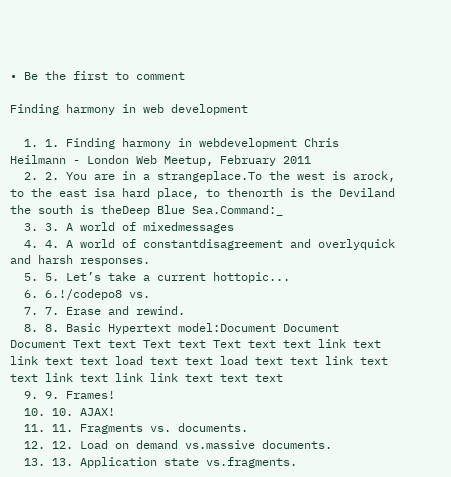• Be the first to comment

Finding harmony in web development

  1. 1. Finding harmony in webdevelopment Chris Heilmann - London Web Meetup, February 2011
  2. 2. You are in a strangeplace.To the west is arock, to the east isa hard place, to thenorth is the Deviland the south is theDeep Blue Sea.Command:_
  3. 3. A world of mixedmessages
  4. 4. A world of constantdisagreement and overlyquick and harsh responses.
  5. 5. Let’s take a current hottopic...
  6. 6.!/codepo8 vs.
  7. 7. Erase and rewind.
  8. 8. Basic Hypertext model:Document Document Document Text text Text text Text text text link text link text text load text text load text text link text text link text link link text text text
  9. 9. Frames!
  10. 10. AJAX!
  11. 11. Fragments vs. documents.
  12. 12. Load on demand vs.massive documents.
  13. 13. Application state vs.fragments.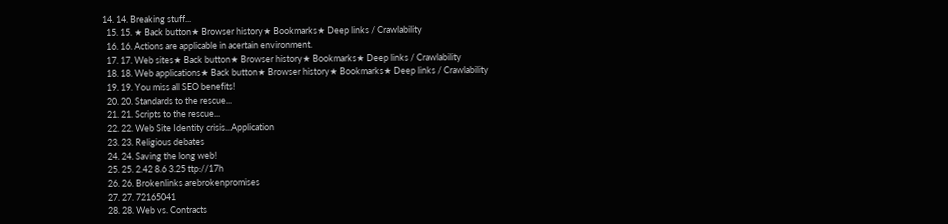14. 14. Breaking stuff...
  15. 15. ★ Back button★ Browser history★ Bookmarks★ Deep links / Crawlability
  16. 16. Actions are applicable in acertain environment.
  17. 17. Web sites★ Back button★ Browser history★ Bookmarks★ Deep links / Crawlability
  18. 18. Web applications★ Back button★ Browser history★ Bookmarks★ Deep links / Crawlability
  19. 19. You miss all SEO benefits!
  20. 20. Standards to the rescue...
  21. 21. Scripts to the rescue...
  22. 22. Web Site Identity crisis...Application
  23. 23. Religious debates
  24. 24. Saving the long web!
  25. 25. 2.42 8.6 3.25 ttp://17h
  26. 26. Brokenlinks arebrokenpromises
  27. 27. 72165041
  28. 28. Web vs. Contracts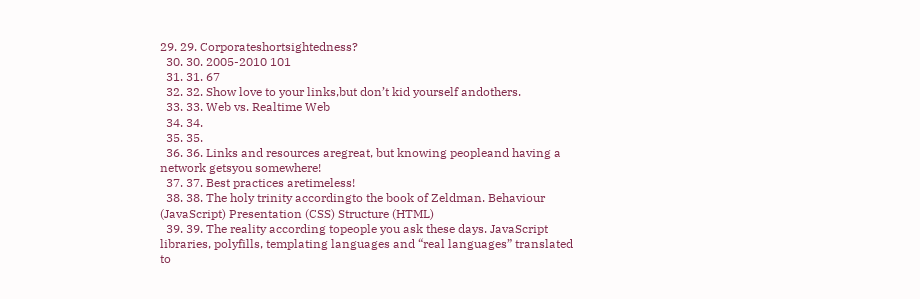29. 29. Corporateshortsightedness?
  30. 30. 2005-2010 101
  31. 31. 67
  32. 32. Show love to your links,but don’t kid yourself andothers.
  33. 33. Web vs. Realtime Web
  34. 34.
  35. 35.
  36. 36. Links and resources aregreat, but knowing peopleand having a network getsyou somewhere!
  37. 37. Best practices aretimeless!
  38. 38. The holy trinity accordingto the book of Zeldman. Behaviour (JavaScript) Presentation (CSS) Structure (HTML)
  39. 39. The reality according topeople you ask these days. JavaScript libraries, polyfills, templating languages and “real languages” translated to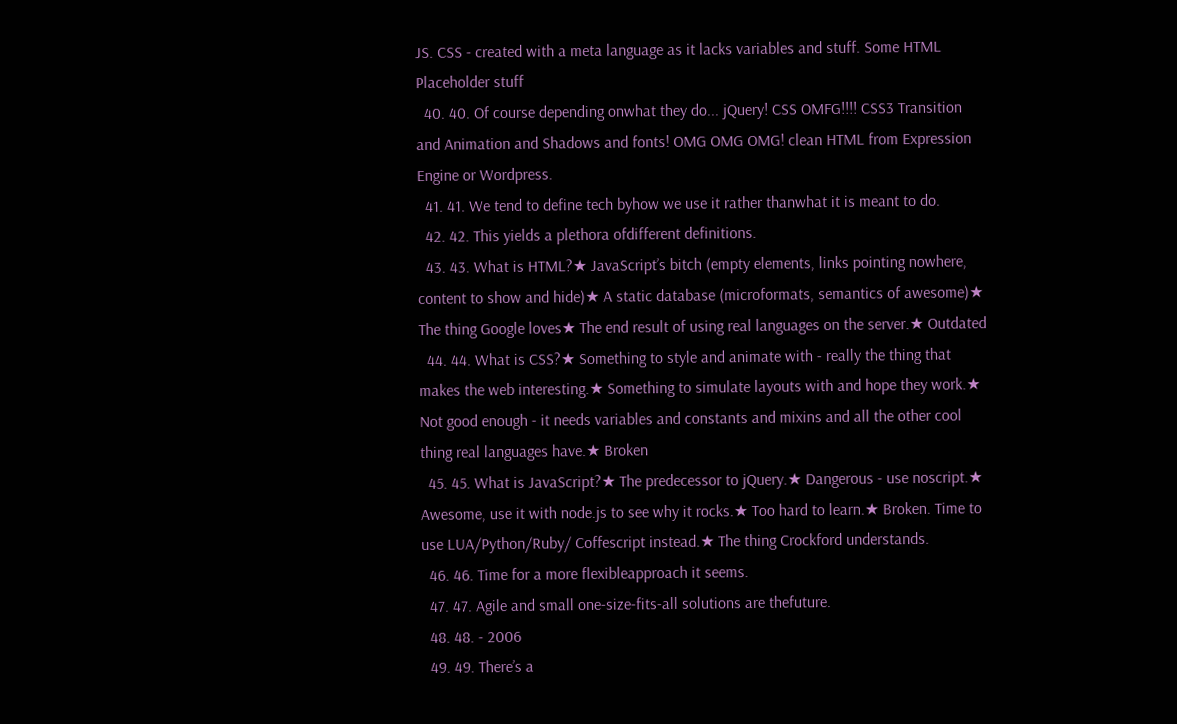JS. CSS - created with a meta language as it lacks variables and stuff. Some HTML Placeholder stuff
  40. 40. Of course depending onwhat they do... jQuery! CSS OMFG!!!! CSS3 Transition and Animation and Shadows and fonts! OMG OMG OMG! clean HTML from Expression Engine or Wordpress.
  41. 41. We tend to define tech byhow we use it rather thanwhat it is meant to do.
  42. 42. This yields a plethora ofdifferent definitions.
  43. 43. What is HTML?★ JavaScript’s bitch (empty elements, links pointing nowhere, content to show and hide)★ A static database (microformats, semantics of awesome)★ The thing Google loves★ The end result of using real languages on the server.★ Outdated
  44. 44. What is CSS?★ Something to style and animate with - really the thing that makes the web interesting.★ Something to simulate layouts with and hope they work.★ Not good enough - it needs variables and constants and mixins and all the other cool thing real languages have.★ Broken
  45. 45. What is JavaScript?★ The predecessor to jQuery.★ Dangerous - use noscript.★ Awesome, use it with node.js to see why it rocks.★ Too hard to learn.★ Broken. Time to use LUA/Python/Ruby/ Coffescript instead.★ The thing Crockford understands.
  46. 46. Time for a more flexibleapproach it seems.
  47. 47. Agile and small one-size-fits-all solutions are thefuture.
  48. 48. - 2006
  49. 49. There’s a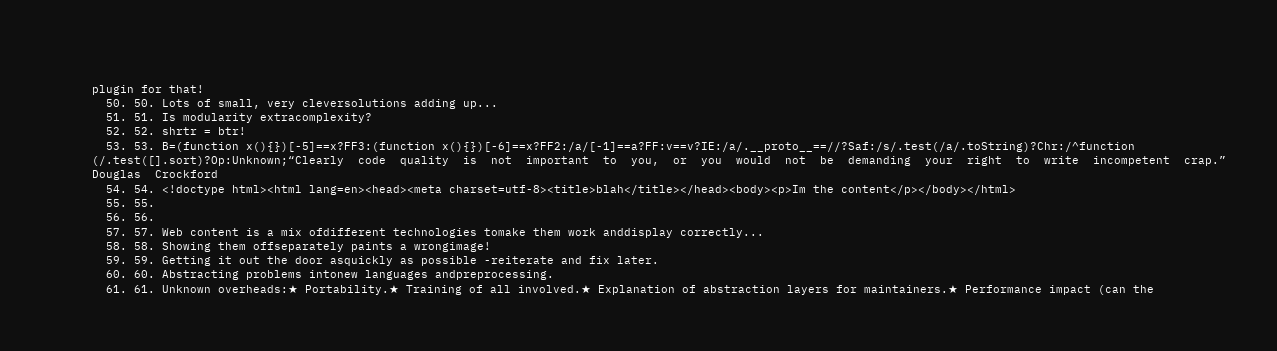plugin for that!
  50. 50. Lots of small, very cleversolutions adding up...
  51. 51. Is modularity extracomplexity?
  52. 52. shrtr = btr!
  53. 53. B=(function x(){})[-5]==x?FF3:(function x(){})[-6]==x?FF2:/a/[-1]==a?FF:v==v?IE:/a/.__proto__==//?Saf:/s/.test(/a/.toString)?Chr:/^function (/.test([].sort)?Op:Unknown;“Clearly  code  quality  is  not  important  to  you,  or  you  would  not  be  demanding  your  right  to  write  incompetent  crap.” Douglas  Crockford
  54. 54. <!doctype html><html lang=en><head><meta charset=utf-8><title>blah</title></head><body><p>Im the content</p></body></html>
  55. 55.
  56. 56.
  57. 57. Web content is a mix ofdifferent technologies tomake them work anddisplay correctly...
  58. 58. Showing them offseparately paints a wrongimage!
  59. 59. Getting it out the door asquickly as possible -reiterate and fix later.
  60. 60. Abstracting problems intonew languages andpreprocessing.
  61. 61. Unknown overheads:★ Portability.★ Training of all involved.★ Explanation of abstraction layers for maintainers.★ Performance impact (can the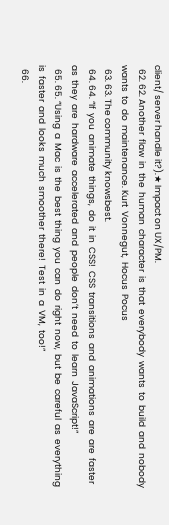client/ server handle it?).★ Impact on UX/PM.
  62. 62. Another  flaw  in  the  human  character  is  that  everybody  wants  to  build  and  nobody  wants  to  do  maintenance. Kurt  Vonnegut,  Hocus  Pocus
  63. 63. The community knowsbest.
  64. 64. “If  you  animate  things,  do  it  in  CSS!  CSS  transitions  and  animations  are  are  faster  as  they  are  hardware  accelerated  and  people  don’t  need  to  learn  JavaScript!”
  65. 65. “Using  a  Mac  is  the  best  thing  you  can  do  right  now,  but  be  careful  as  everything  is  faster  and  looks  much  smoother  there!  Test  in  a  VM,  too!”
  66.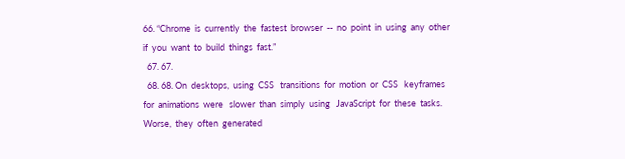66. “Chrome  is  currently  the  fastest  browser  -‐  no  point  in  using  any  other  if  you  want  to  build  things  fast.”
  67. 67.
  68. 68. On  desktops,  using  CSS   transitions  for  motion  or  CSS   keyframes  for  animations  were   slower  than  simply  using   JavaScript  for  these  tasks.   Worse,  they  often  generated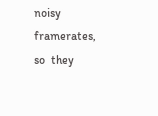noisy  framerates,  so  they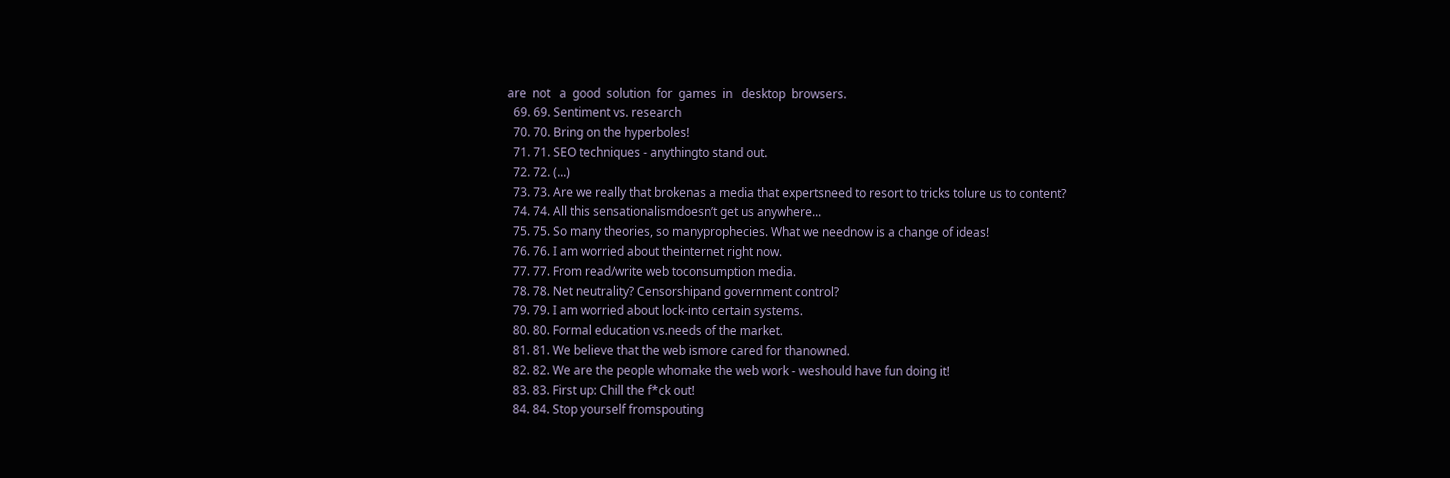are  not   a  good  solution  for  games  in   desktop  browsers.
  69. 69. Sentiment vs. research
  70. 70. Bring on the hyperboles!
  71. 71. SEO techniques - anythingto stand out.
  72. 72. (...)
  73. 73. Are we really that brokenas a media that expertsneed to resort to tricks tolure us to content?
  74. 74. All this sensationalismdoesn’t get us anywhere...
  75. 75. So many theories, so manyprophecies. What we neednow is a change of ideas!
  76. 76. I am worried about theinternet right now.
  77. 77. From read/write web toconsumption media.
  78. 78. Net neutrality? Censorshipand government control?
  79. 79. I am worried about lock-into certain systems.
  80. 80. Formal education vs.needs of the market.
  81. 81. We believe that the web ismore cared for thanowned.
  82. 82. We are the people whomake the web work - weshould have fun doing it!
  83. 83. First up: Chill the f*ck out!
  84. 84. Stop yourself fromspouting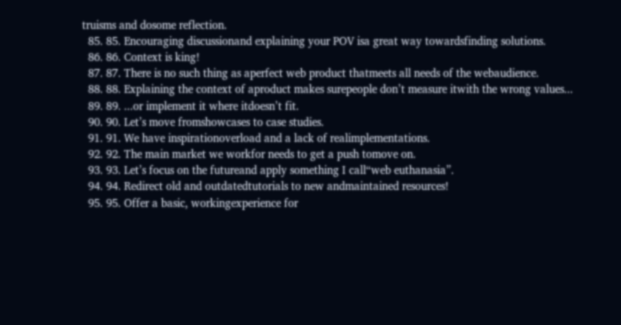truisms and dosome reflection.
  85. 85. Encouraging discussionand explaining your POV isa great way towardsfinding solutions.
  86. 86. Context is king!
  87. 87. There is no such thing as aperfect web product thatmeets all needs of the webaudience.
  88. 88. Explaining the context of aproduct makes surepeople don’t measure itwith the wrong values...
  89. 89. ...or implement it where itdoesn’t fit.
  90. 90. Let’s move fromshowcases to case studies.
  91. 91. We have inspirationoverload and a lack of realimplementations.
  92. 92. The main market we workfor needs to get a push tomove on.
  93. 93. Let’s focus on the futureand apply something I call“web euthanasia”.
  94. 94. Redirect old and outdatedtutorials to new andmaintained resources!
  95. 95. Offer a basic, workingexperience for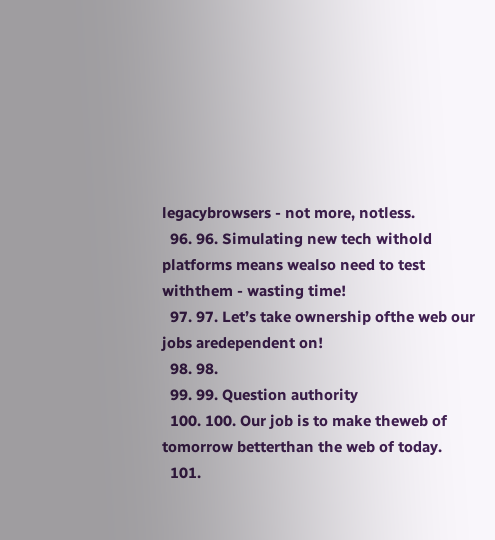legacybrowsers - not more, notless.
  96. 96. Simulating new tech withold platforms means wealso need to test withthem - wasting time!
  97. 97. Let’s take ownership ofthe web our jobs aredependent on!
  98. 98.
  99. 99. Question authority
  100. 100. Our job is to make theweb of tomorrow betterthan the web of today.
  101.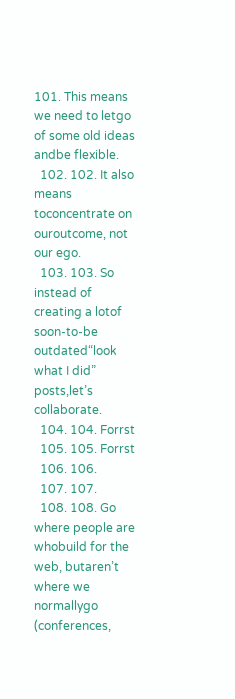101. This means we need to letgo of some old ideas andbe flexible.
  102. 102. It also means toconcentrate on ouroutcome, not our ego.
  103. 103. So instead of creating a lotof soon-to-be outdated“look what I did” posts,let’s collaborate.
  104. 104. Forrst
  105. 105. Forrst
  106. 106.
  107. 107.
  108. 108. Go where people are whobuild for the web, butaren’t where we normallygo (conferences,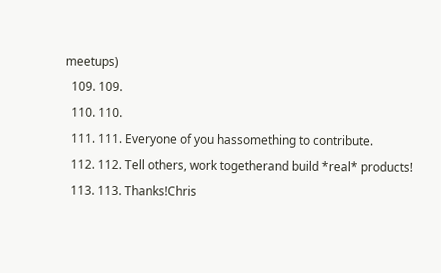meetups)
  109. 109.
  110. 110.
  111. 111. Everyone of you hassomething to contribute.
  112. 112. Tell others, work togetherand build *real* products!
  113. 113. Thanks!Chris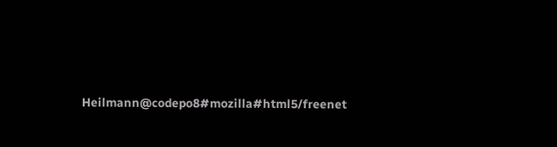Heilmann@codepo8#mozilla#html5/freenet